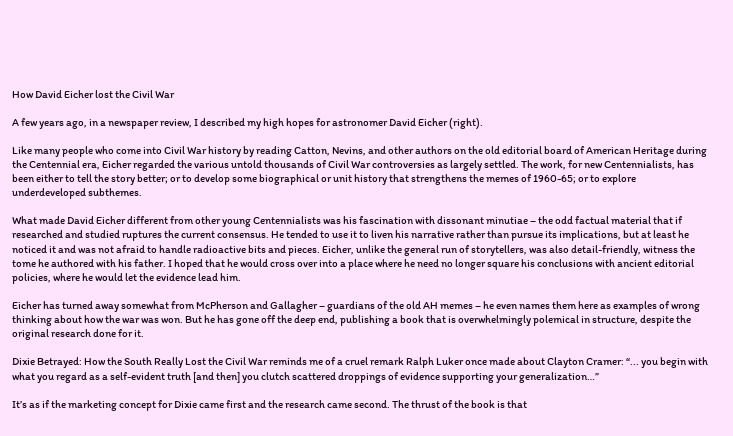How David Eicher lost the Civil War

A few years ago, in a newspaper review, I described my high hopes for astronomer David Eicher (right).

Like many people who come into Civil War history by reading Catton, Nevins, and other authors on the old editorial board of American Heritage during the Centennial era, Eicher regarded the various untold thousands of Civil War controversies as largely settled. The work, for new Centennialists, has been either to tell the story better; or to develop some biographical or unit history that strengthens the memes of 1960-65; or to explore underdeveloped subthemes.

What made David Eicher different from other young Centennialists was his fascination with dissonant minutiae – the odd factual material that if researched and studied ruptures the current consensus. He tended to use it to liven his narrative rather than pursue its implications, but at least he noticed it and was not afraid to handle radioactive bits and pieces. Eicher, unlike the general run of storytellers, was also detail-friendly, witness the tome he authored with his father. I hoped that he would cross over into a place where he need no longer square his conclusions with ancient editorial policies, where he would let the evidence lead him.

Eicher has turned away somewhat from McPherson and Gallagher – guardians of the old AH memes – he even names them here as examples of wrong thinking about how the war was won. But he has gone off the deep end, publishing a book that is overwhelmingly polemical in structure, despite the original research done for it.

Dixie Betrayed: How the South Really Lost the Civil War reminds me of a cruel remark Ralph Luker once made about Clayton Cramer: “... you begin with what you regard as a self-evident truth [and then] you clutch scattered droppings of evidence supporting your generalization…”

It’s as if the marketing concept for Dixie came first and the research came second. The thrust of the book is that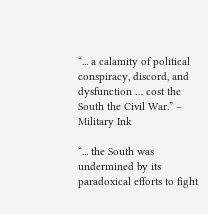“... a calamity of political conspiracy, discord, and dysfunction … cost the South the Civil War.” – Military Ink

“... the South was undermined by its paradoxical efforts to fight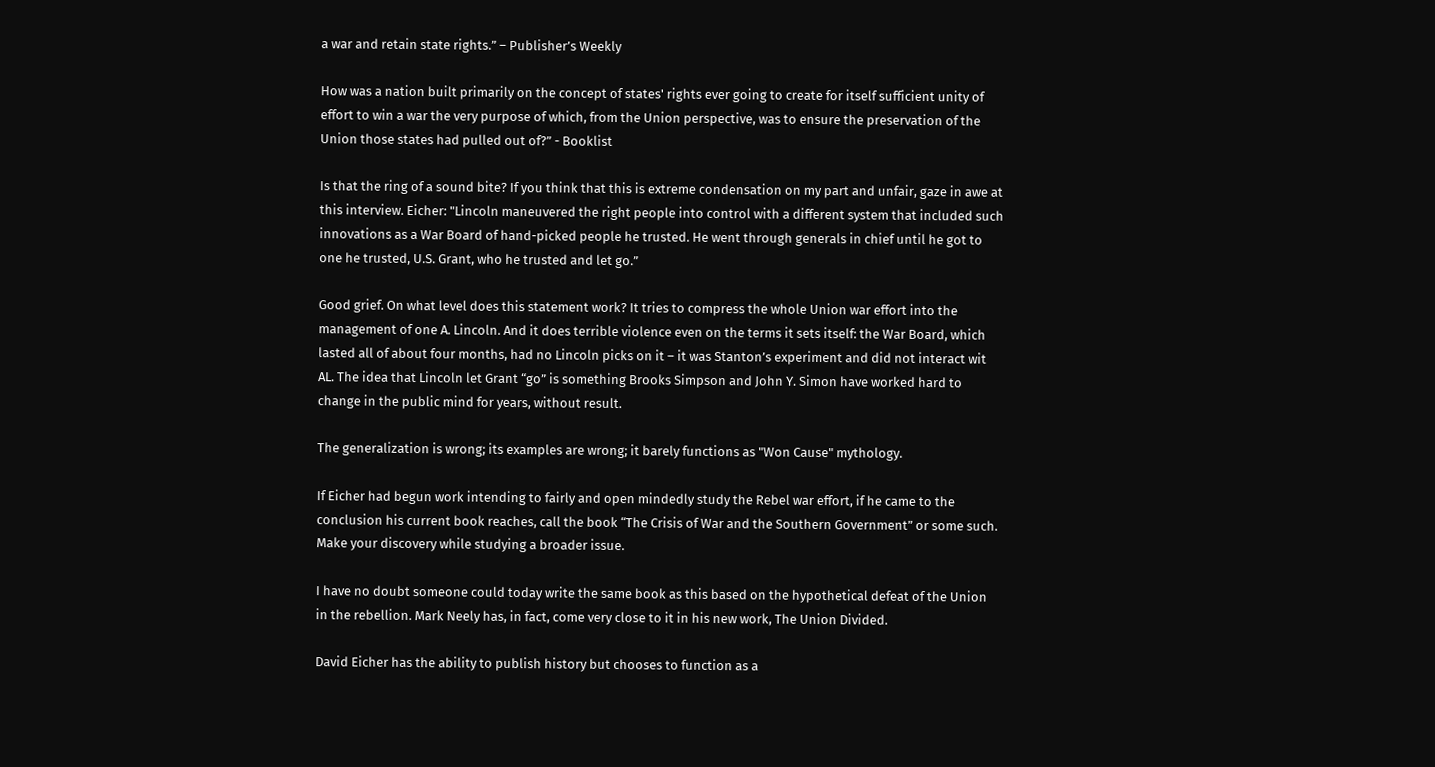a war and retain state rights.” – Publisher’s Weekly

How was a nation built primarily on the concept of states' rights ever going to create for itself sufficient unity of effort to win a war the very purpose of which, from the Union perspective, was to ensure the preservation of the Union those states had pulled out of?” - Booklist

Is that the ring of a sound bite? If you think that this is extreme condensation on my part and unfair, gaze in awe at this interview. Eicher: "Lincoln maneuvered the right people into control with a different system that included such innovations as a War Board of hand-picked people he trusted. He went through generals in chief until he got to one he trusted, U.S. Grant, who he trusted and let go.”

Good grief. On what level does this statement work? It tries to compress the whole Union war effort into the management of one A. Lincoln. And it does terrible violence even on the terms it sets itself: the War Board, which lasted all of about four months, had no Lincoln picks on it – it was Stanton’s experiment and did not interact wit AL. The idea that Lincoln let Grant “go” is something Brooks Simpson and John Y. Simon have worked hard to change in the public mind for years, without result.

The generalization is wrong; its examples are wrong; it barely functions as "Won Cause" mythology.

If Eicher had begun work intending to fairly and open mindedly study the Rebel war effort, if he came to the conclusion his current book reaches, call the book “The Crisis of War and the Southern Government” or some such. Make your discovery while studying a broader issue.

I have no doubt someone could today write the same book as this based on the hypothetical defeat of the Union in the rebellion. Mark Neely has, in fact, come very close to it in his new work, The Union Divided.

David Eicher has the ability to publish history but chooses to function as a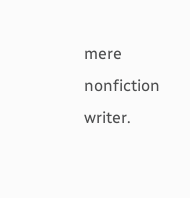mere nonfiction writer.